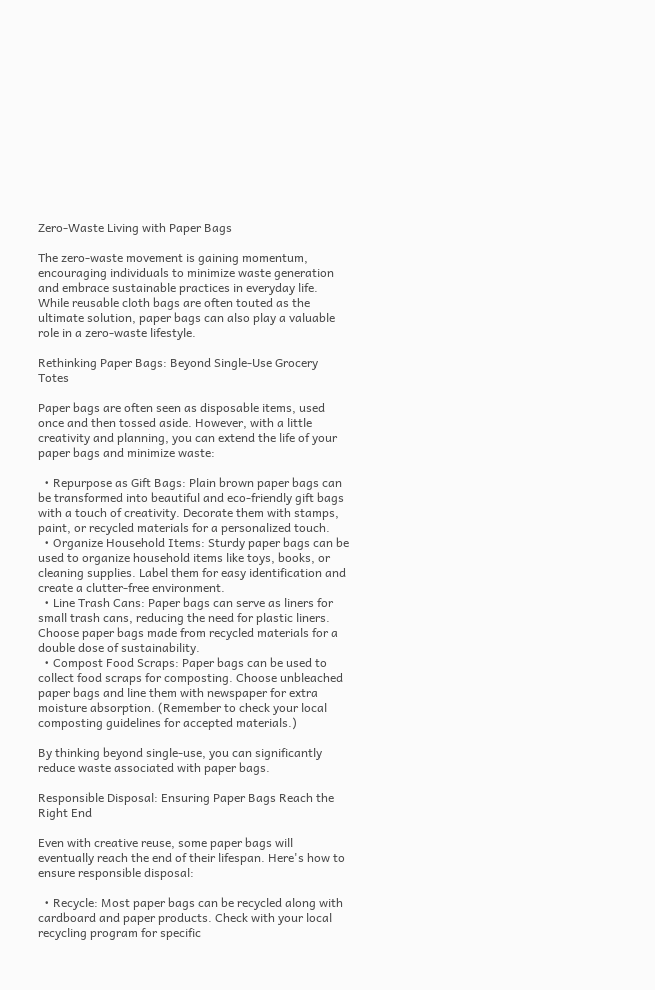Zero-Waste Living with Paper Bags

The zero-waste movement is gaining momentum, encouraging individuals to minimize waste generation and embrace sustainable practices in everyday life. While reusable cloth bags are often touted as the ultimate solution, paper bags can also play a valuable role in a zero-waste lifestyle.

Rethinking Paper Bags: Beyond Single-Use Grocery Totes

Paper bags are often seen as disposable items, used once and then tossed aside. However, with a little creativity and planning, you can extend the life of your paper bags and minimize waste:

  • Repurpose as Gift Bags: Plain brown paper bags can be transformed into beautiful and eco-friendly gift bags with a touch of creativity. Decorate them with stamps, paint, or recycled materials for a personalized touch.
  • Organize Household Items: Sturdy paper bags can be used to organize household items like toys, books, or cleaning supplies. Label them for easy identification and create a clutter-free environment.
  • Line Trash Cans: Paper bags can serve as liners for small trash cans, reducing the need for plastic liners. Choose paper bags made from recycled materials for a double dose of sustainability.
  • Compost Food Scraps: Paper bags can be used to collect food scraps for composting. Choose unbleached paper bags and line them with newspaper for extra moisture absorption. (Remember to check your local composting guidelines for accepted materials.)

By thinking beyond single-use, you can significantly reduce waste associated with paper bags.

Responsible Disposal: Ensuring Paper Bags Reach the Right End

Even with creative reuse, some paper bags will eventually reach the end of their lifespan. Here's how to ensure responsible disposal:

  • Recycle: Most paper bags can be recycled along with cardboard and paper products. Check with your local recycling program for specific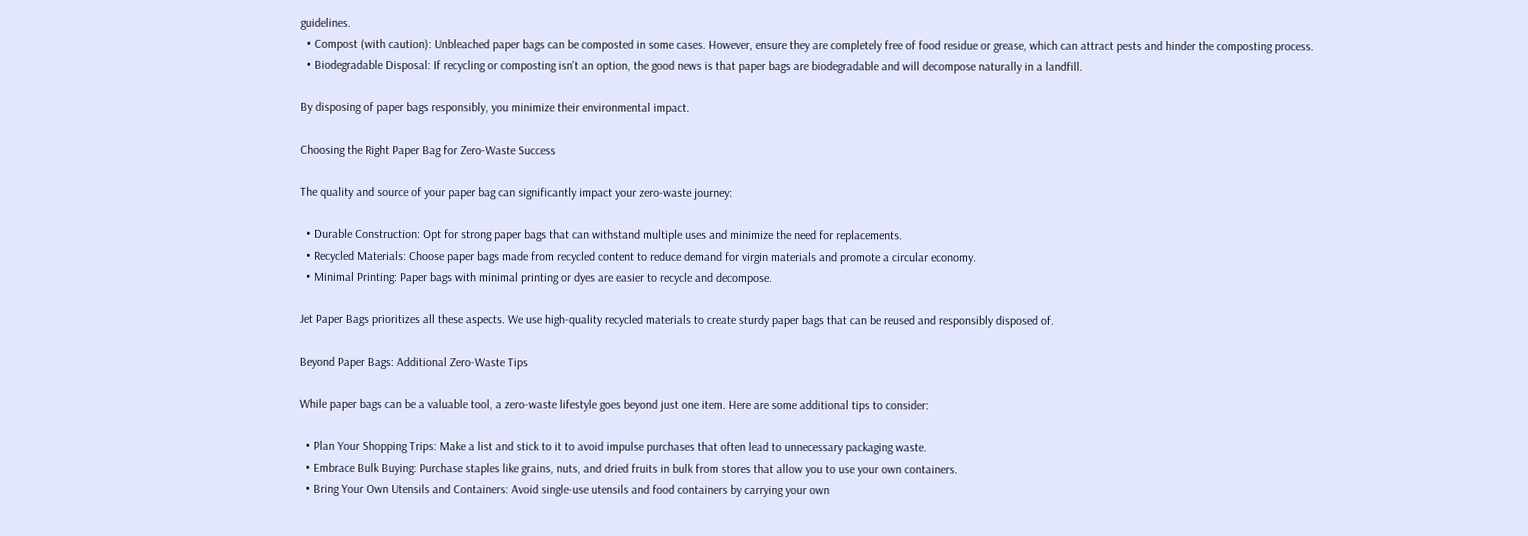guidelines.
  • Compost (with caution): Unbleached paper bags can be composted in some cases. However, ensure they are completely free of food residue or grease, which can attract pests and hinder the composting process.
  • Biodegradable Disposal: If recycling or composting isn't an option, the good news is that paper bags are biodegradable and will decompose naturally in a landfill.

By disposing of paper bags responsibly, you minimize their environmental impact.

Choosing the Right Paper Bag for Zero-Waste Success

The quality and source of your paper bag can significantly impact your zero-waste journey:

  • Durable Construction: Opt for strong paper bags that can withstand multiple uses and minimize the need for replacements.
  • Recycled Materials: Choose paper bags made from recycled content to reduce demand for virgin materials and promote a circular economy.
  • Minimal Printing: Paper bags with minimal printing or dyes are easier to recycle and decompose.

Jet Paper Bags prioritizes all these aspects. We use high-quality recycled materials to create sturdy paper bags that can be reused and responsibly disposed of.

Beyond Paper Bags: Additional Zero-Waste Tips

While paper bags can be a valuable tool, a zero-waste lifestyle goes beyond just one item. Here are some additional tips to consider:

  • Plan Your Shopping Trips: Make a list and stick to it to avoid impulse purchases that often lead to unnecessary packaging waste.
  • Embrace Bulk Buying: Purchase staples like grains, nuts, and dried fruits in bulk from stores that allow you to use your own containers.
  • Bring Your Own Utensils and Containers: Avoid single-use utensils and food containers by carrying your own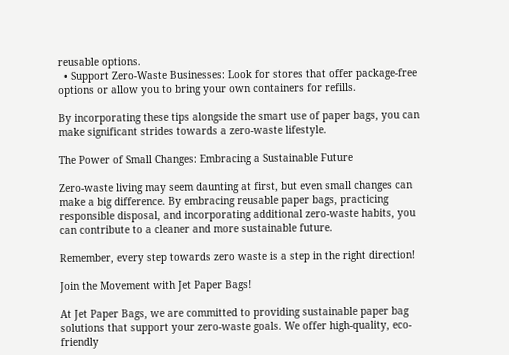reusable options.
  • Support Zero-Waste Businesses: Look for stores that offer package-free options or allow you to bring your own containers for refills.

By incorporating these tips alongside the smart use of paper bags, you can make significant strides towards a zero-waste lifestyle.

The Power of Small Changes: Embracing a Sustainable Future

Zero-waste living may seem daunting at first, but even small changes can make a big difference. By embracing reusable paper bags, practicing responsible disposal, and incorporating additional zero-waste habits, you can contribute to a cleaner and more sustainable future.

Remember, every step towards zero waste is a step in the right direction!

Join the Movement with Jet Paper Bags!

At Jet Paper Bags, we are committed to providing sustainable paper bag solutions that support your zero-waste goals. We offer high-quality, eco-friendly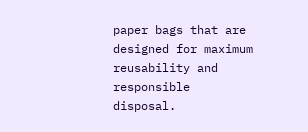paper bags that are designed for maximum reusability and responsible disposal.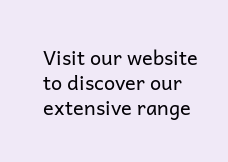Visit our website to discover our extensive range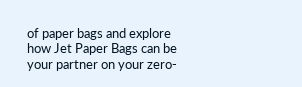of paper bags and explore how Jet Paper Bags can be your partner on your zero-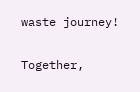waste journey!

Together,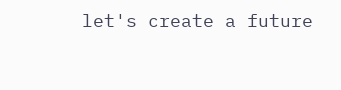let's create a future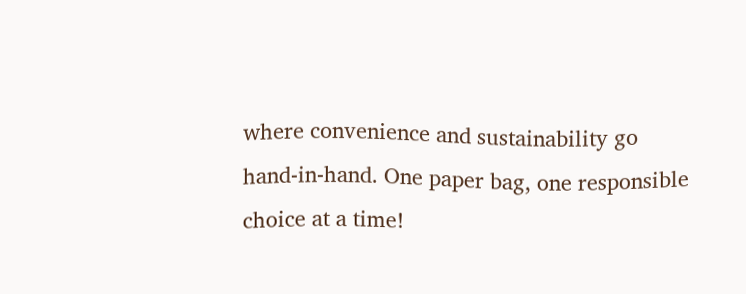where convenience and sustainability go hand-in-hand. One paper bag, one responsible choice at a time!